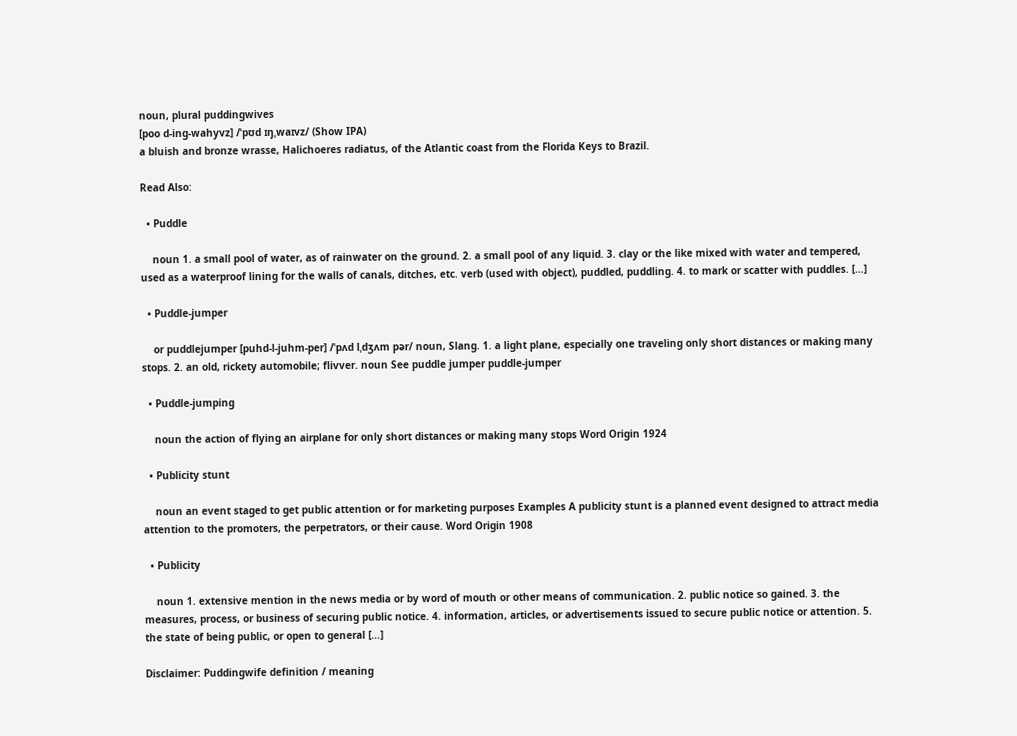noun, plural puddingwives
[poo d-ing-wahyvz] /ˈpʊd ɪŋˌwaɪvz/ (Show IPA)
a bluish and bronze wrasse, Halichoeres radiatus, of the Atlantic coast from the Florida Keys to Brazil.

Read Also:

  • Puddle

    noun 1. a small pool of water, as of rainwater on the ground. 2. a small pool of any liquid. 3. clay or the like mixed with water and tempered, used as a waterproof lining for the walls of canals, ditches, etc. verb (used with object), puddled, puddling. 4. to mark or scatter with puddles. […]

  • Puddle-jumper

    or puddlejumper [puhd-l-juhm-per] /ˈpʌd lˌdʒʌm pər/ noun, Slang. 1. a light plane, especially one traveling only short distances or making many stops. 2. an old, rickety automobile; flivver. noun See puddle jumper puddle-jumper

  • Puddle-jumping

    noun the action of flying an airplane for only short distances or making many stops Word Origin 1924

  • Publicity stunt

    noun an event staged to get public attention or for marketing purposes Examples A publicity stunt is a planned event designed to attract media attention to the promoters, the perpetrators, or their cause. Word Origin 1908

  • Publicity

    noun 1. extensive mention in the news media or by word of mouth or other means of communication. 2. public notice so gained. 3. the measures, process, or business of securing public notice. 4. information, articles, or advertisements issued to secure public notice or attention. 5. the state of being public, or open to general […]

Disclaimer: Puddingwife definition / meaning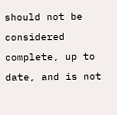should not be considered complete, up to date, and is not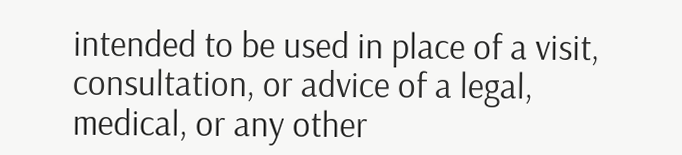intended to be used in place of a visit, consultation, or advice of a legal, medical, or any other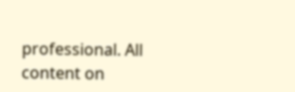professional. All content on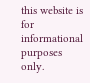this website is for informational purposes only.